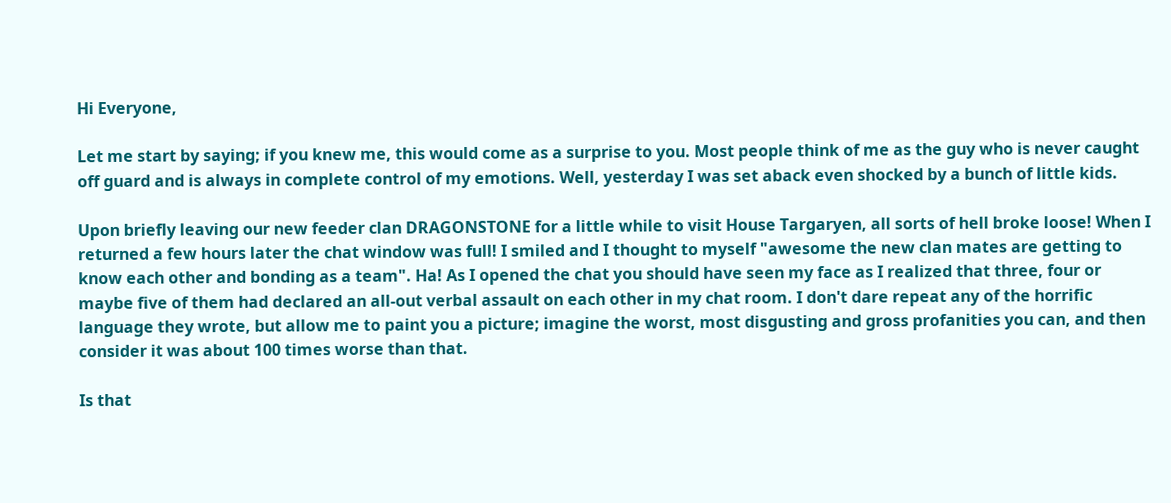Hi Everyone,

Let me start by saying; if you knew me, this would come as a surprise to you. Most people think of me as the guy who is never caught off guard and is always in complete control of my emotions. Well, yesterday I was set aback even shocked by a bunch of little kids.

Upon briefly leaving our new feeder clan DRAGONSTONE for a little while to visit House Targaryen, all sorts of hell broke loose! When I returned a few hours later the chat window was full! I smiled and I thought to myself "awesome the new clan mates are getting to know each other and bonding as a team". Ha! As I opened the chat you should have seen my face as I realized that three, four or maybe five of them had declared an all-out verbal assault on each other in my chat room. I don't dare repeat any of the horrific language they wrote, but allow me to paint you a picture; imagine the worst, most disgusting and gross profanities you can, and then consider it was about 100 times worse than that.

Is that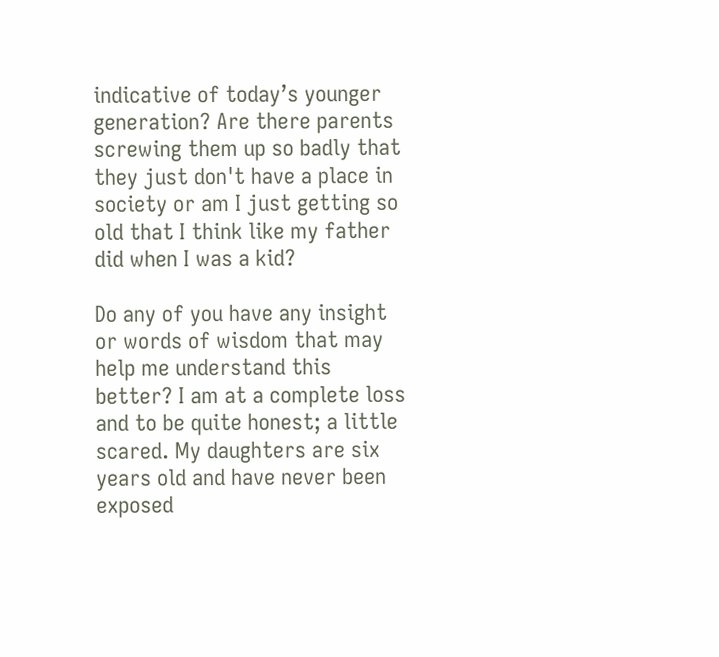indicative of today’s younger generation? Are there parents screwing them up so badly that they just don't have a place in society or am I just getting so old that I think like my father did when I was a kid?

Do any of you have any insight or words of wisdom that may help me understand this better? I am at a complete loss and to be quite honest; a little scared. My daughters are six years old and have never been exposed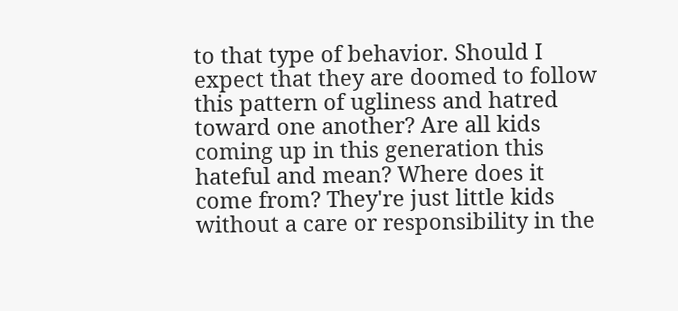to that type of behavior. Should I expect that they are doomed to follow this pattern of ugliness and hatred toward one another? Are all kids coming up in this generation this hateful and mean? Where does it come from? They're just little kids without a care or responsibility in the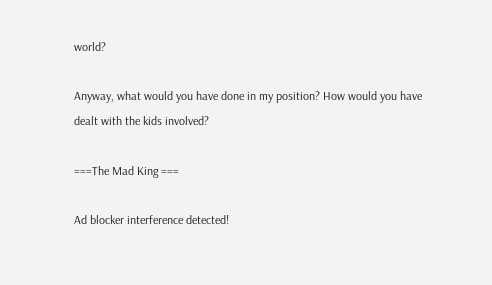world?

Anyway, what would you have done in my position? How would you have dealt with the kids involved?

===The Mad King ===

Ad blocker interference detected!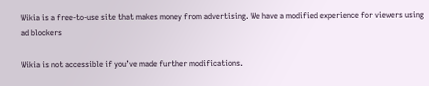Wikia is a free-to-use site that makes money from advertising. We have a modified experience for viewers using ad blockers

Wikia is not accessible if you’ve made further modifications.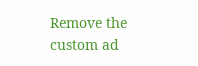Remove the custom ad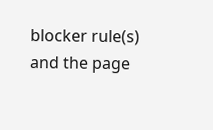blocker rule(s) and the page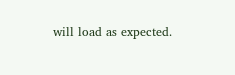will load as expected.